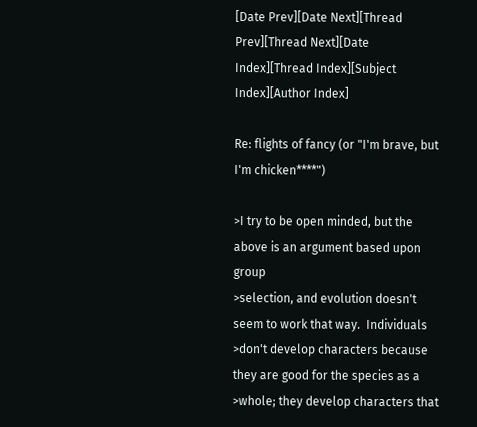[Date Prev][Date Next][Thread Prev][Thread Next][Date Index][Thread Index][Subject Index][Author Index]

Re: flights of fancy (or "I'm brave, but I'm chicken****")

>I try to be open minded, but the above is an argument based upon group
>selection, and evolution doesn't seem to work that way.  Individuals
>don't develop characters because they are good for the species as a
>whole; they develop characters that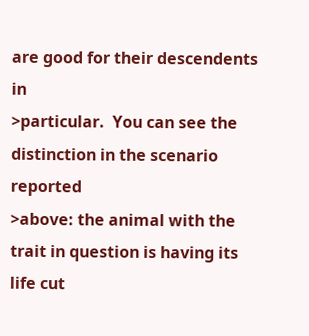are good for their descendents in
>particular.  You can see the distinction in the scenario reported
>above: the animal with the trait in question is having its life cut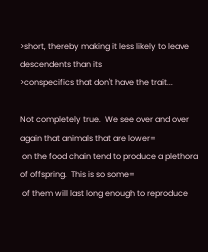>short, thereby making it less likely to leave descendents than its
>conspecifics that don't have the trait...

Not completely true.  We see over and over again that animals that are lower=
 on the food chain tend to produce a plethora of offspring.  This is so some=
 of them will last long enough to reproduce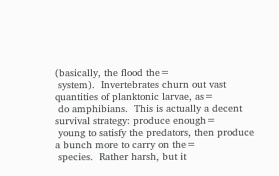(basically, the flood the=
 system).  Invertebrates churn out vast quantities of planktonic larvae, as=
 do amphibians.  This is actually a decent survival strategy: produce enough=
 young to satisfy the predators, then produce a bunch more to carry on the=
 species.  Rather harsh, but it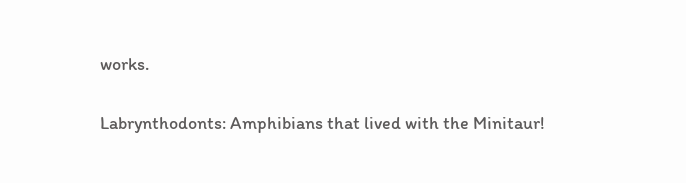works.


Labrynthodonts: Amphibians that lived with the Minitaur!